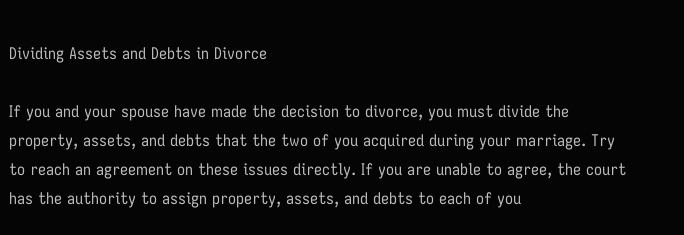Dividing Assets and Debts in Divorce

If you and your spouse have made the decision to divorce, you must divide the property, assets, and debts that the two of you acquired during your marriage. Try to reach an agreement on these issues directly. If you are unable to agree, the court has the authority to assign property, assets, and debts to each of you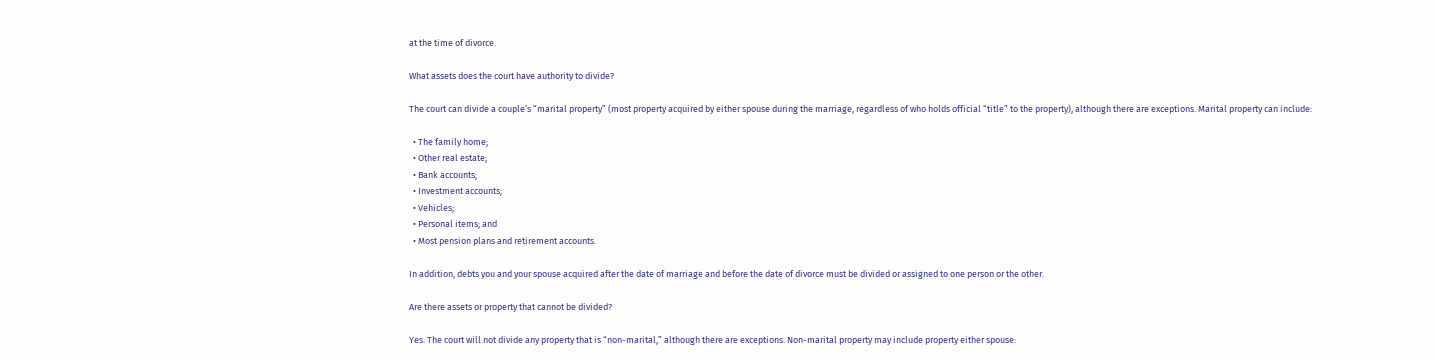at the time of divorce.

What assets does the court have authority to divide?

The court can divide a couple’s “marital property” (most property acquired by either spouse during the marriage, regardless of who holds official “title” to the property), although there are exceptions. Marital property can include:

  • The family home;
  • Other real estate;
  • Bank accounts;
  • Investment accounts;
  • Vehicles;
  • Personal items; and
  • Most pension plans and retirement accounts.

In addition, debts you and your spouse acquired after the date of marriage and before the date of divorce must be divided or assigned to one person or the other.

Are there assets or property that cannot be divided?

Yes. The court will not divide any property that is “non-marital,” although there are exceptions. Non-marital property may include property either spouse: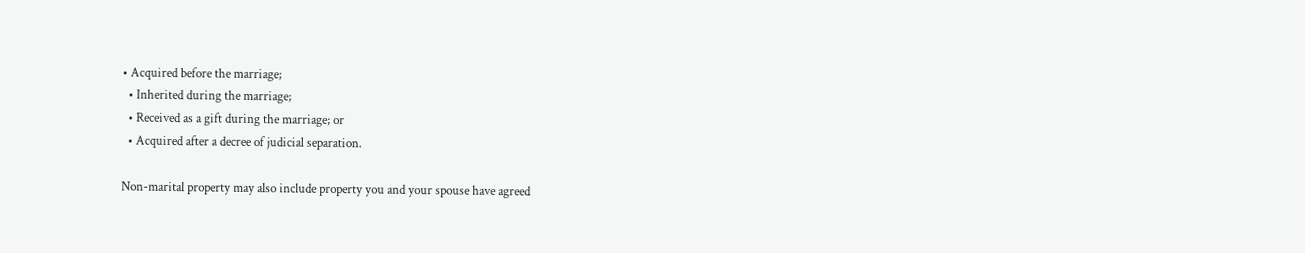• Acquired before the marriage;
  • Inherited during the marriage;
  • Received as a gift during the marriage; or
  • Acquired after a decree of judicial separation.

Non-marital property may also include property you and your spouse have agreed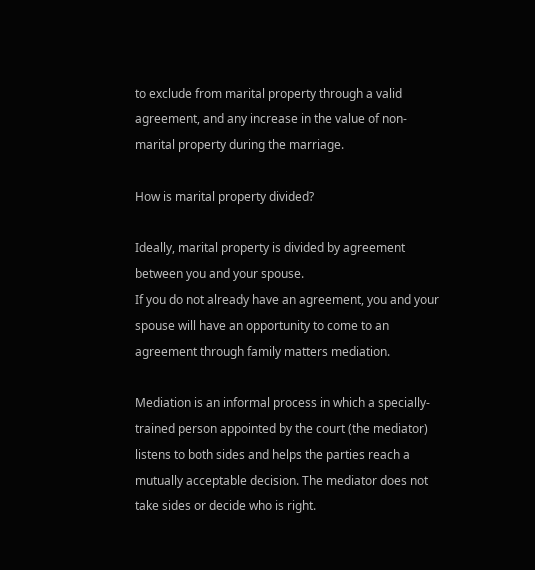to exclude from marital property through a valid agreement, and any increase in the value of non-marital property during the marriage.

How is marital property divided?

Ideally, marital property is divided by agreement between you and your spouse.
If you do not already have an agreement, you and your spouse will have an opportunity to come to an agreement through family matters mediation.

Mediation is an informal process in which a specially-trained person appointed by the court (the mediator) listens to both sides and helps the parties reach a mutually acceptable decision. The mediator does not take sides or decide who is right.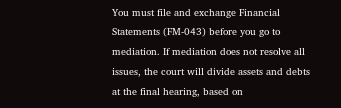You must file and exchange Financial Statements (FM-043) before you go to mediation. If mediation does not resolve all issues, the court will divide assets and debts at the final hearing, based on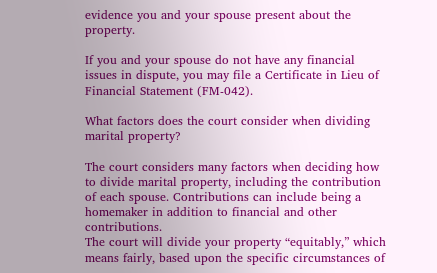evidence you and your spouse present about the property.

If you and your spouse do not have any financial issues in dispute, you may file a Certificate in Lieu of Financial Statement (FM-042).

What factors does the court consider when dividing marital property?

The court considers many factors when deciding how to divide marital property, including the contribution of each spouse. Contributions can include being a homemaker in addition to financial and other contributions.
The court will divide your property “equitably,” which means fairly, based upon the specific circumstances of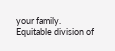your family. Equitable division of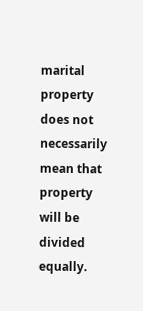marital property does not necessarily mean that property will be divided equally.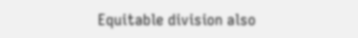Equitable division also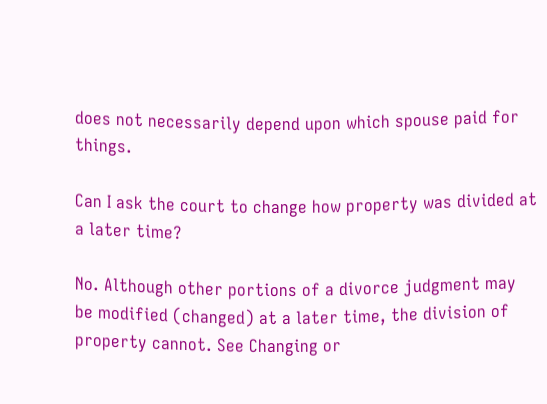does not necessarily depend upon which spouse paid for things.

Can I ask the court to change how property was divided at a later time?

No. Although other portions of a divorce judgment may be modified (changed) at a later time, the division of property cannot. See Changing or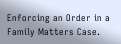Enforcing an Order in a Family Matters Case.